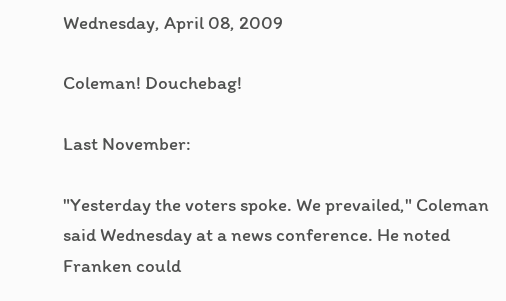Wednesday, April 08, 2009

Coleman! Douchebag!

Last November:

"Yesterday the voters spoke. We prevailed," Coleman said Wednesday at a news conference. He noted Franken could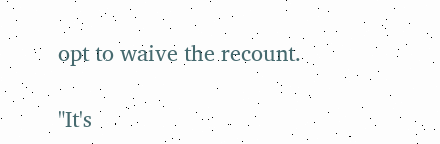opt to waive the recount.

"It's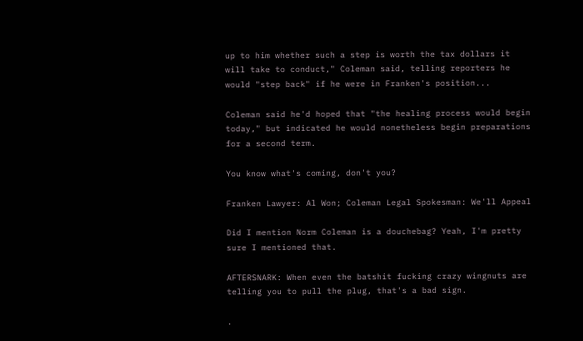up to him whether such a step is worth the tax dollars it will take to conduct," Coleman said, telling reporters he would "step back" if he were in Franken's position...

Coleman said he'd hoped that "the healing process would begin today," but indicated he would nonetheless begin preparations for a second term.

You know what's coming, don't you?

Franken Lawyer: Al Won; Coleman Legal Spokesman: We'll Appeal

Did I mention Norm Coleman is a douchebag? Yeah, I'm pretty sure I mentioned that.

AFTERSNARK: When even the batshit fucking crazy wingnuts are telling you to pull the plug, that's a bad sign.

.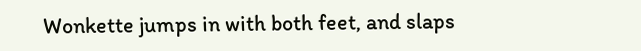Wonkette jumps in with both feet, and slaps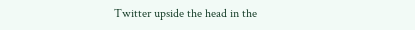Twitter upside the head in the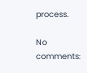process.

No comments: